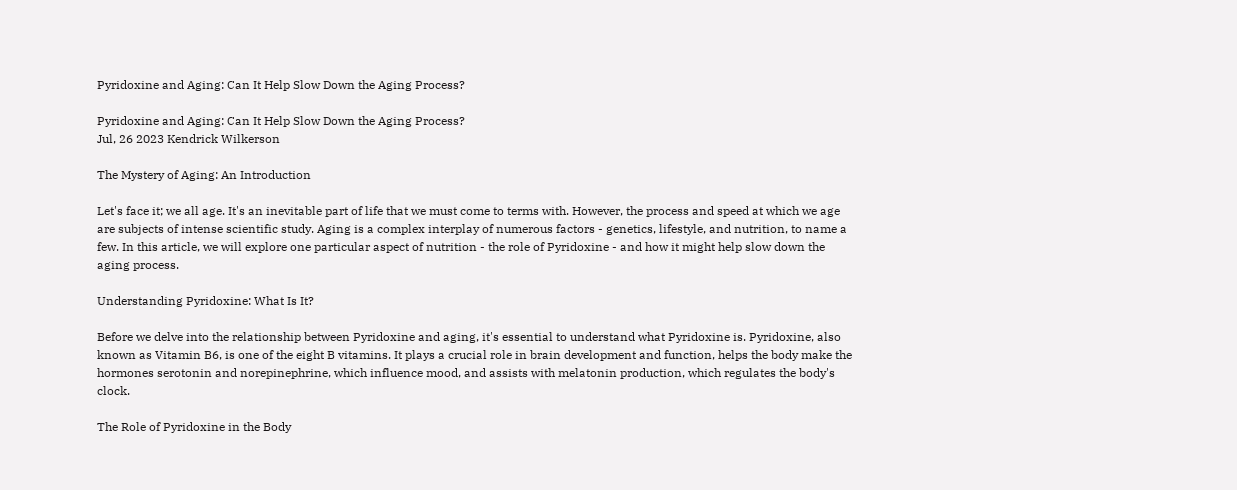Pyridoxine and Aging: Can It Help Slow Down the Aging Process?

Pyridoxine and Aging: Can It Help Slow Down the Aging Process?
Jul, 26 2023 Kendrick Wilkerson

The Mystery of Aging: An Introduction

Let's face it; we all age. It's an inevitable part of life that we must come to terms with. However, the process and speed at which we age are subjects of intense scientific study. Aging is a complex interplay of numerous factors - genetics, lifestyle, and nutrition, to name a few. In this article, we will explore one particular aspect of nutrition - the role of Pyridoxine - and how it might help slow down the aging process.

Understanding Pyridoxine: What Is It?

Before we delve into the relationship between Pyridoxine and aging, it's essential to understand what Pyridoxine is. Pyridoxine, also known as Vitamin B6, is one of the eight B vitamins. It plays a crucial role in brain development and function, helps the body make the hormones serotonin and norepinephrine, which influence mood, and assists with melatonin production, which regulates the body's clock.

The Role of Pyridoxine in the Body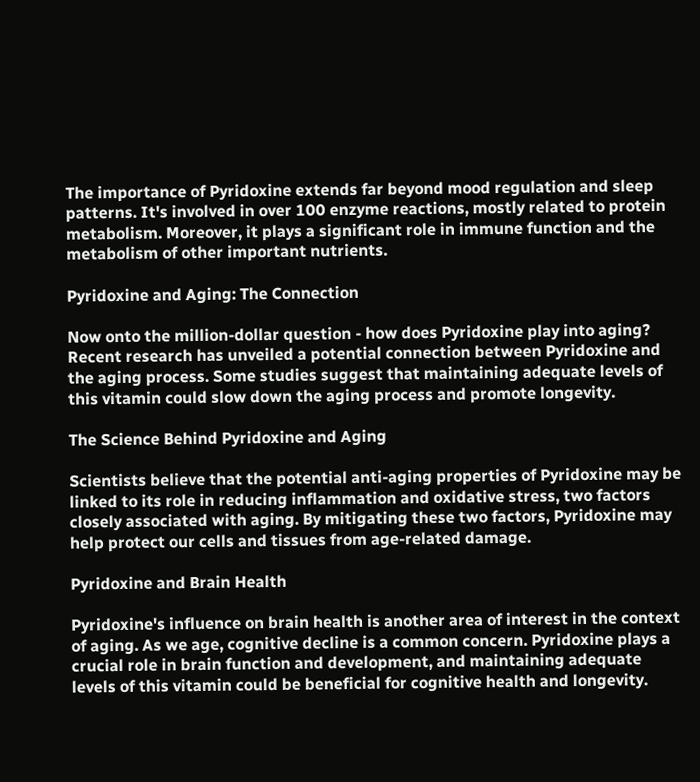The importance of Pyridoxine extends far beyond mood regulation and sleep patterns. It's involved in over 100 enzyme reactions, mostly related to protein metabolism. Moreover, it plays a significant role in immune function and the metabolism of other important nutrients.

Pyridoxine and Aging: The Connection

Now onto the million-dollar question - how does Pyridoxine play into aging? Recent research has unveiled a potential connection between Pyridoxine and the aging process. Some studies suggest that maintaining adequate levels of this vitamin could slow down the aging process and promote longevity.

The Science Behind Pyridoxine and Aging

Scientists believe that the potential anti-aging properties of Pyridoxine may be linked to its role in reducing inflammation and oxidative stress, two factors closely associated with aging. By mitigating these two factors, Pyridoxine may help protect our cells and tissues from age-related damage.

Pyridoxine and Brain Health

Pyridoxine's influence on brain health is another area of interest in the context of aging. As we age, cognitive decline is a common concern. Pyridoxine plays a crucial role in brain function and development, and maintaining adequate levels of this vitamin could be beneficial for cognitive health and longevity.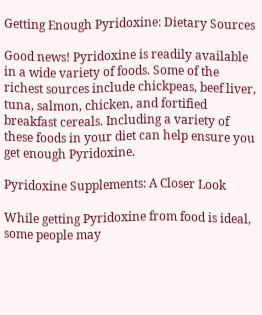Getting Enough Pyridoxine: Dietary Sources

Good news! Pyridoxine is readily available in a wide variety of foods. Some of the richest sources include chickpeas, beef liver, tuna, salmon, chicken, and fortified breakfast cereals. Including a variety of these foods in your diet can help ensure you get enough Pyridoxine.

Pyridoxine Supplements: A Closer Look

While getting Pyridoxine from food is ideal, some people may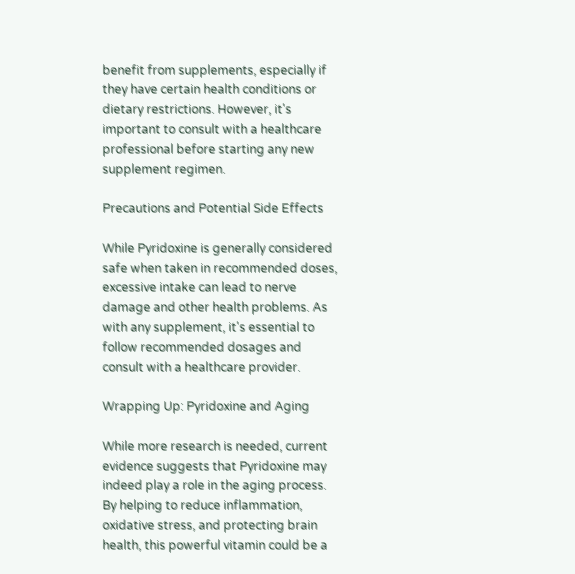benefit from supplements, especially if they have certain health conditions or dietary restrictions. However, it's important to consult with a healthcare professional before starting any new supplement regimen.

Precautions and Potential Side Effects

While Pyridoxine is generally considered safe when taken in recommended doses, excessive intake can lead to nerve damage and other health problems. As with any supplement, it's essential to follow recommended dosages and consult with a healthcare provider.

Wrapping Up: Pyridoxine and Aging

While more research is needed, current evidence suggests that Pyridoxine may indeed play a role in the aging process. By helping to reduce inflammation, oxidative stress, and protecting brain health, this powerful vitamin could be a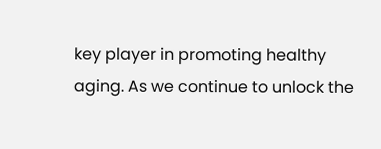key player in promoting healthy aging. As we continue to unlock the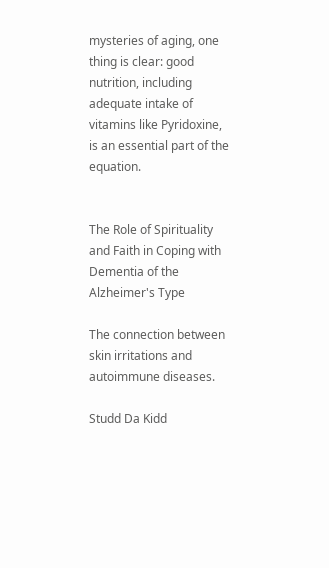mysteries of aging, one thing is clear: good nutrition, including adequate intake of vitamins like Pyridoxine, is an essential part of the equation.


The Role of Spirituality and Faith in Coping with Dementia of the Alzheimer's Type

The connection between skin irritations and autoimmune diseases.

Studd Da Kidd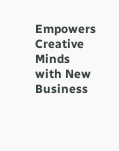Empowers Creative Minds with New Business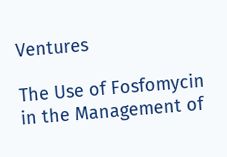Ventures

The Use of Fosfomycin in the Management of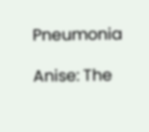Pneumonia

Anise: The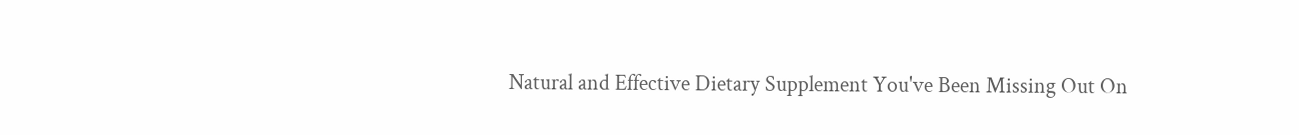Natural and Effective Dietary Supplement You've Been Missing Out On